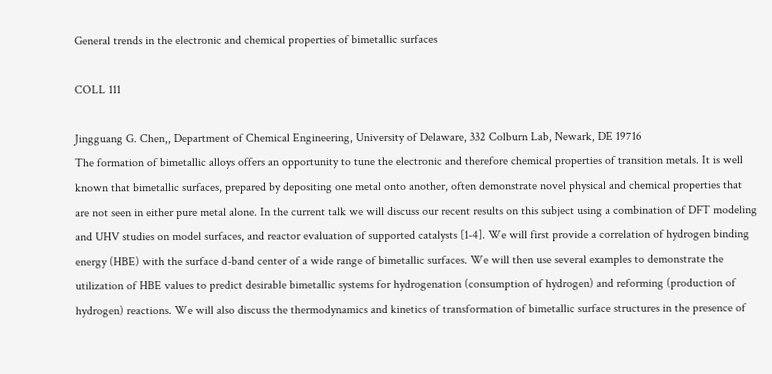General trends in the electronic and chemical properties of bimetallic surfaces

COLL 111

Jingguang G. Chen,, Department of Chemical Engineering, University of Delaware, 332 Colburn Lab, Newark, DE 19716
The formation of bimetallic alloys offers an opportunity to tune the electronic and therefore chemical properties of transition metals. It is well known that bimetallic surfaces, prepared by depositing one metal onto another, often demonstrate novel physical and chemical properties that are not seen in either pure metal alone. In the current talk we will discuss our recent results on this subject using a combination of DFT modeling and UHV studies on model surfaces, and reactor evaluation of supported catalysts [1-4]. We will first provide a correlation of hydrogen binding energy (HBE) with the surface d-band center of a wide range of bimetallic surfaces. We will then use several examples to demonstrate the utilization of HBE values to predict desirable bimetallic systems for hydrogenation (consumption of hydrogen) and reforming (production of hydrogen) reactions. We will also discuss the thermodynamics and kinetics of transformation of bimetallic surface structures in the presence of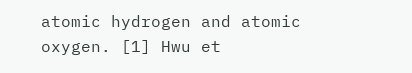atomic hydrogen and atomic oxygen. [1] Hwu et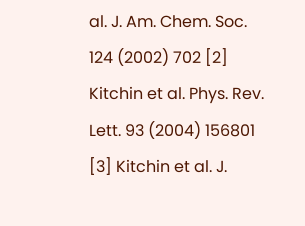al. J. Am. Chem. Soc. 124 (2002) 702 [2] Kitchin et al. Phys. Rev. Lett. 93 (2004) 156801 [3] Kitchin et al. J.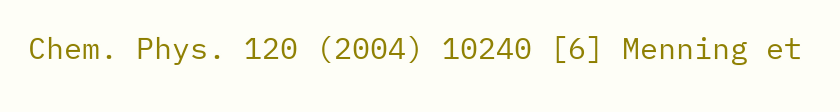Chem. Phys. 120 (2004) 10240 [6] Menning et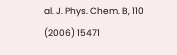al. J. Phys. Chem. B, 110 (2006) 15471